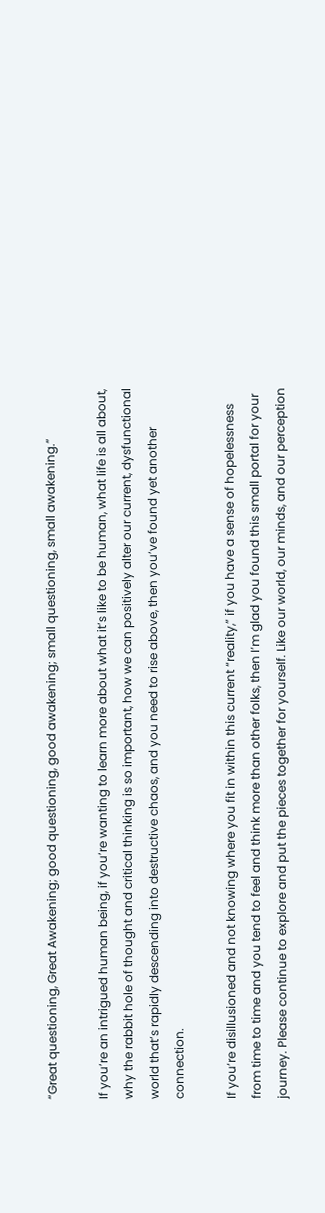“Great questioning, Great Awakening; good questioning, good awakening; small questioning, small awakening.”

If you’re an intrigued human being, if you’re wanting to learn more about what it’s like to be human, what life is all about, why the rabbit hole of thought and critical thinking is so important, how we can positively alter our current, dysfunctional world that’s rapidly descending into destructive chaos, and you need to rise above, then you’ve found yet another connection.

If you’re disillusioned and not knowing where you fit in within this current “reality,” if you have a sense of hopelessness from time to time and you tend to feel and think more than other folks, then I’m glad you found this small portal for your journey. Please continue to explore and put the pieces together for yourself. Like our world, our minds, and our perception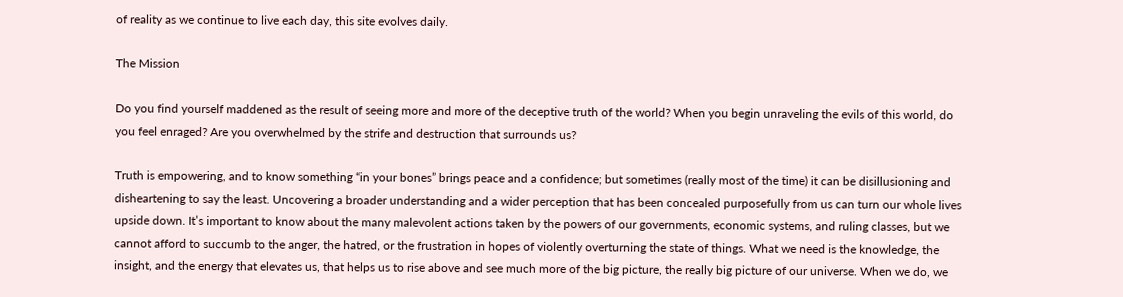of reality as we continue to live each day, this site evolves daily.

The Mission

Do you find yourself maddened as the result of seeing more and more of the deceptive truth of the world? When you begin unraveling the evils of this world, do you feel enraged? Are you overwhelmed by the strife and destruction that surrounds us?

Truth is empowering, and to know something “in your bones” brings peace and a confidence; but sometimes (really most of the time) it can be disillusioning and disheartening to say the least. Uncovering a broader understanding and a wider perception that has been concealed purposefully from us can turn our whole lives upside down. It’s important to know about the many malevolent actions taken by the powers of our governments, economic systems, and ruling classes, but we cannot afford to succumb to the anger, the hatred, or the frustration in hopes of violently overturning the state of things. What we need is the knowledge, the insight, and the energy that elevates us, that helps us to rise above and see much more of the big picture, the really big picture of our universe. When we do, we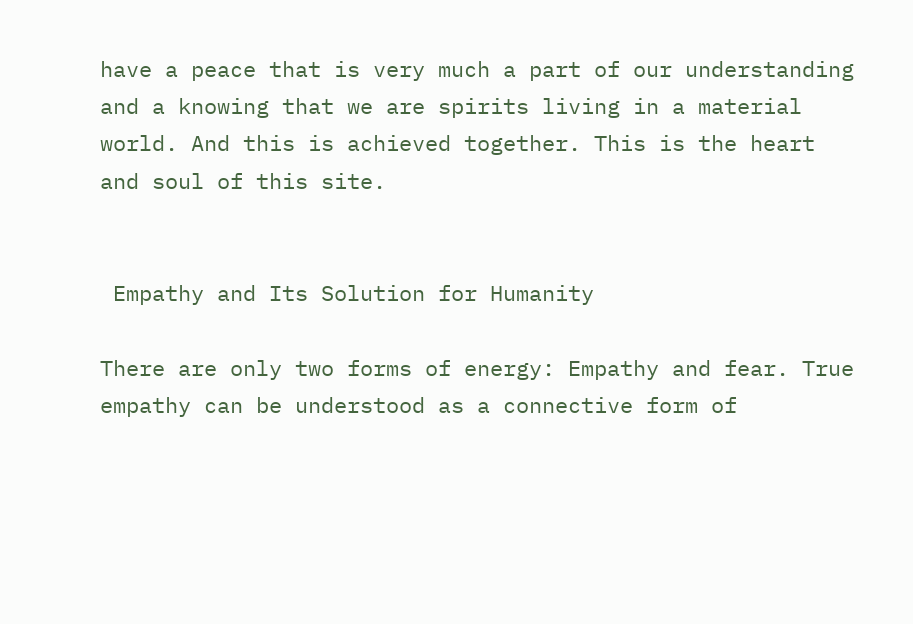have a peace that is very much a part of our understanding and a knowing that we are spirits living in a material world. And this is achieved together. This is the heart and soul of this site.


 Empathy and Its Solution for Humanity

There are only two forms of energy: Empathy and fear. True empathy can be understood as a connective form of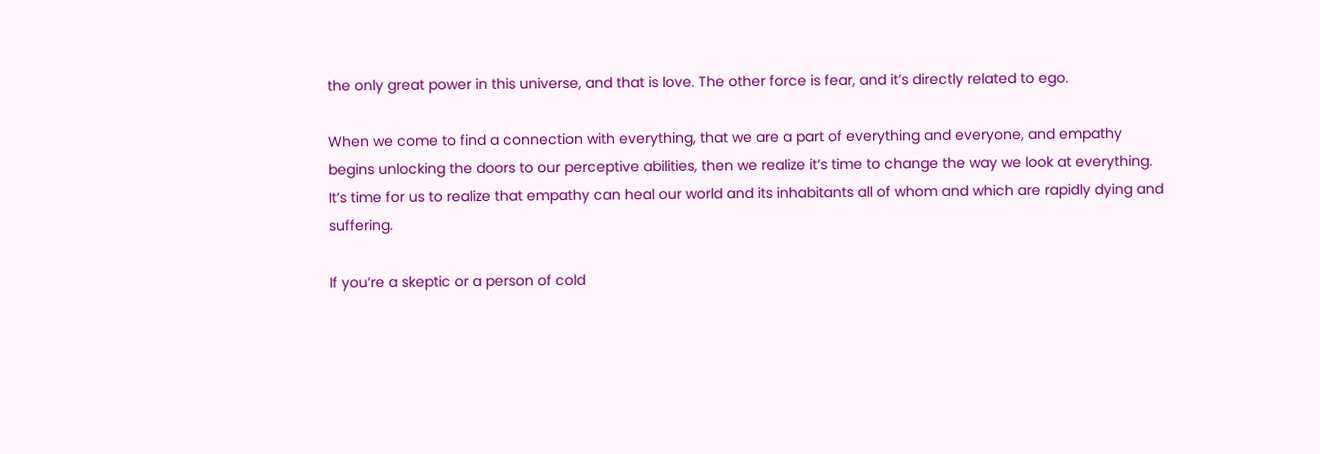the only great power in this universe, and that is love. The other force is fear, and it’s directly related to ego.

When we come to find a connection with everything, that we are a part of everything and everyone, and empathy begins unlocking the doors to our perceptive abilities, then we realize it’s time to change the way we look at everything. It’s time for us to realize that empathy can heal our world and its inhabitants all of whom and which are rapidly dying and suffering.

If you’re a skeptic or a person of cold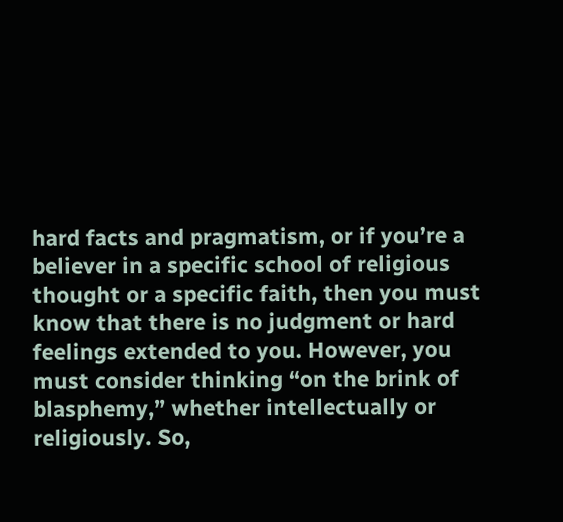hard facts and pragmatism, or if you’re a believer in a specific school of religious thought or a specific faith, then you must know that there is no judgment or hard feelings extended to you. However, you must consider thinking “on the brink of blasphemy,” whether intellectually or religiously. So,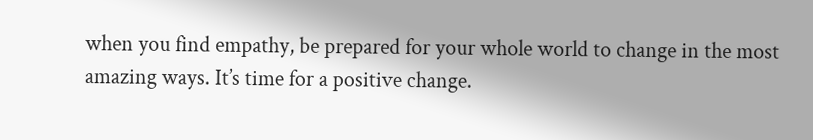when you find empathy, be prepared for your whole world to change in the most amazing ways. It’s time for a positive change.